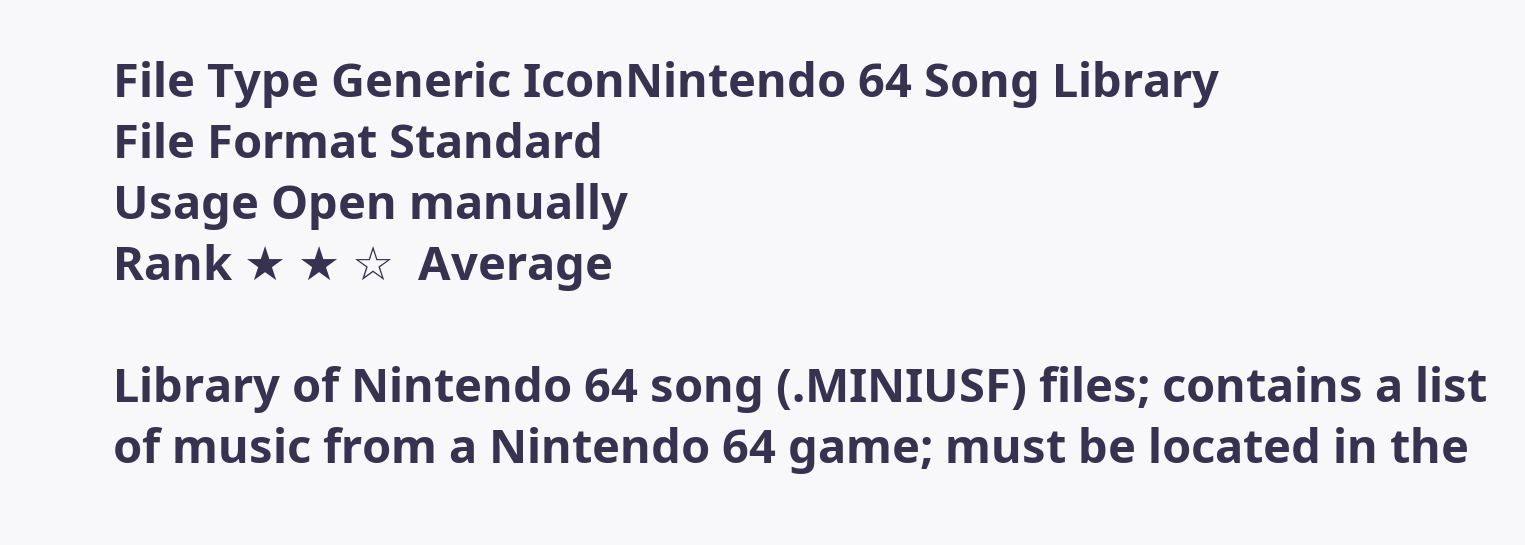File Type Generic IconNintendo 64 Song Library
File Format Standard
Usage Open manually
Rank ★ ★ ☆  Average

Library of Nintendo 64 song (.MINIUSF) files; contains a list of music from a Nintendo 64 game; must be located in the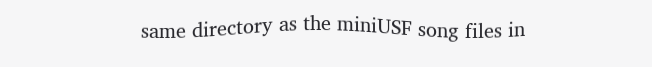same directory as the miniUSF song files in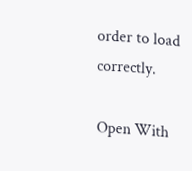order to load correctly.

Open With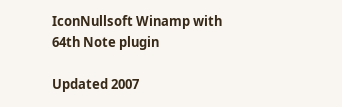IconNullsoft Winamp with 64th Note plugin

Updated 2007